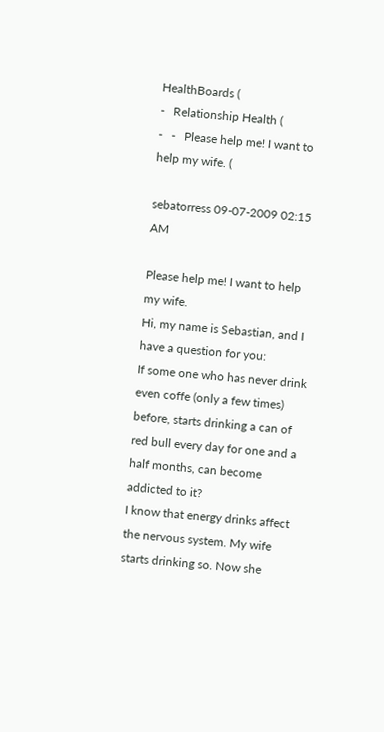HealthBoards (
-   Relationship Health (
-   -   Please help me! I want to help my wife. (

sebatorress 09-07-2009 02:15 AM

Please help me! I want to help my wife.
Hi, my name is Sebastian, and I have a question for you:
If some one who has never drink even coffe (only a few times) before, starts drinking a can of red bull every day for one and a half months, can become addicted to it?
I know that energy drinks affect the nervous system. My wife starts drinking so. Now she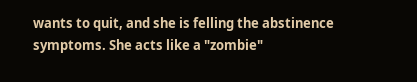wants to quit, and she is felling the abstinence symptoms. She acts like a "zombie"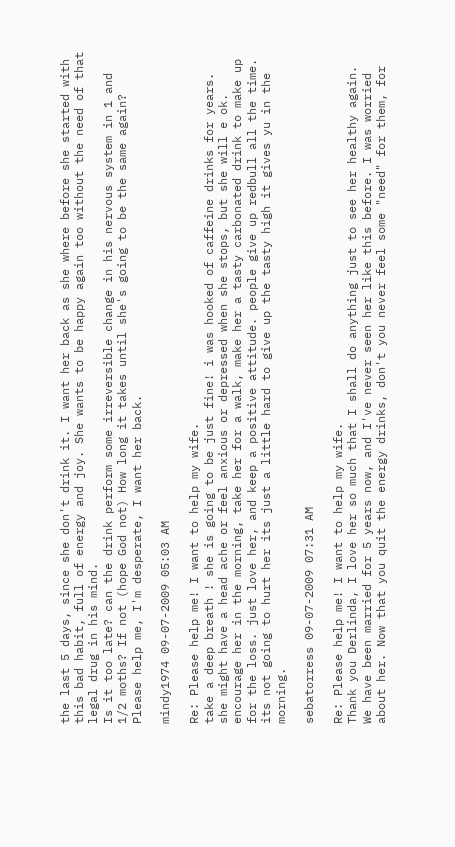the last 5 days, since she don't drink it. I want her back as she where before she started with this bad habit, full of energy and joy. She wants to be happy again too without the need of that legal drug in his mind.
Is it too late? can the drink perform some irreversible change in his nervous system in 1 and 1/2 moths? If not (hope God not) How long it takes until she's going to be the same again?
Please help me, I'm desperate, I want her back.

mindy1974 09-07-2009 05:03 AM

Re: Please help me! I want to help my wife.
take a deep breath ! she is going to be just fine! i was hooked of caffeine drinks for years. she might have a head ache or feel anxious or depressed when she stops, but she will e ok. encourage her in the morning, take her for a walk, make her a tasty carbonated drink to make up for the loss. just love her, and keep a positive attitude. people give up redbull all the time. its not going to hurt her its just a little hard to give up the tasty high it gives yu in the morning.

sebatorress 09-07-2009 07:31 AM

Re: Please help me! I want to help my wife.
Thank you Derlinda, I love her so much that I shall do anything just to see her healthy again. We have been married for 5 years now, and I've never seen her like this before. I was worried about her. Now that you quit the energy drinks, don't you never feel some "need" for them, for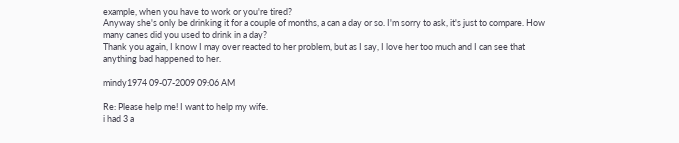example, when you have to work or you're tired?
Anyway she's only be drinking it for a couple of months, a can a day or so. I'm sorry to ask, it's just to compare. How many canes did you used to drink in a day?
Thank you again, I know I may over reacted to her problem, but as I say, I love her too much and I can see that anything bad happened to her.

mindy1974 09-07-2009 09:06 AM

Re: Please help me! I want to help my wife.
i had 3 a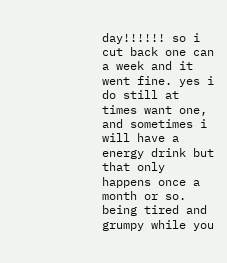day!!!!!! so i cut back one can a week and it went fine. yes i do still at times want one, and sometimes i will have a energy drink but that only happens once a month or so. being tired and grumpy while you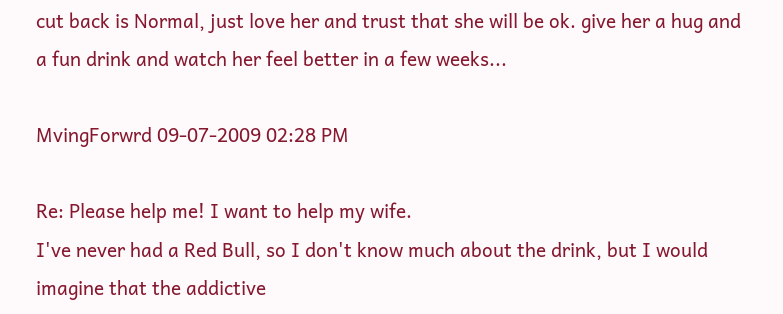cut back is Normal, just love her and trust that she will be ok. give her a hug and a fun drink and watch her feel better in a few weeks...

MvingForwrd 09-07-2009 02:28 PM

Re: Please help me! I want to help my wife.
I've never had a Red Bull, so I don't know much about the drink, but I would imagine that the addictive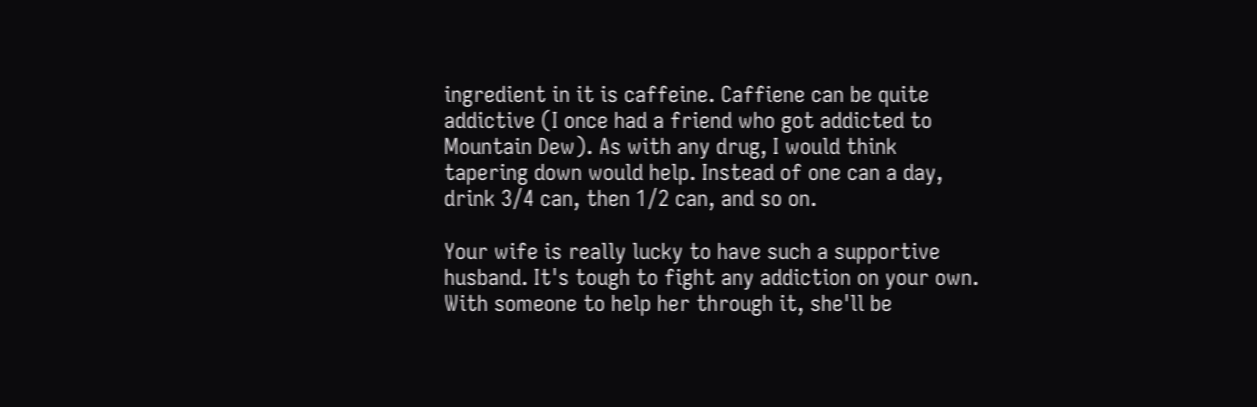ingredient in it is caffeine. Caffiene can be quite addictive (I once had a friend who got addicted to Mountain Dew). As with any drug, I would think tapering down would help. Instead of one can a day, drink 3/4 can, then 1/2 can, and so on.

Your wife is really lucky to have such a supportive husband. It's tough to fight any addiction on your own. With someone to help her through it, she'll be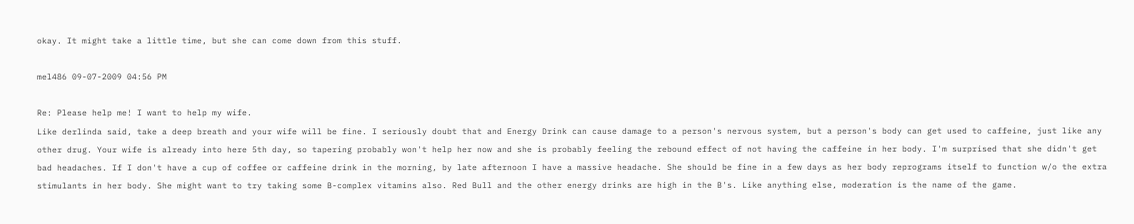okay. It might take a little time, but she can come down from this stuff.

mel486 09-07-2009 04:56 PM

Re: Please help me! I want to help my wife.
Like derlinda said, take a deep breath and your wife will be fine. I seriously doubt that and Energy Drink can cause damage to a person's nervous system, but a person's body can get used to caffeine, just like any other drug. Your wife is already into here 5th day, so tapering probably won't help her now and she is probably feeling the rebound effect of not having the caffeine in her body. I'm surprised that she didn't get bad headaches. If I don't have a cup of coffee or caffeine drink in the morning, by late afternoon I have a massive headache. She should be fine in a few days as her body reprograms itself to function w/o the extra stimulants in her body. She might want to try taking some B-complex vitamins also. Red Bull and the other energy drinks are high in the B's. Like anything else, moderation is the name of the game.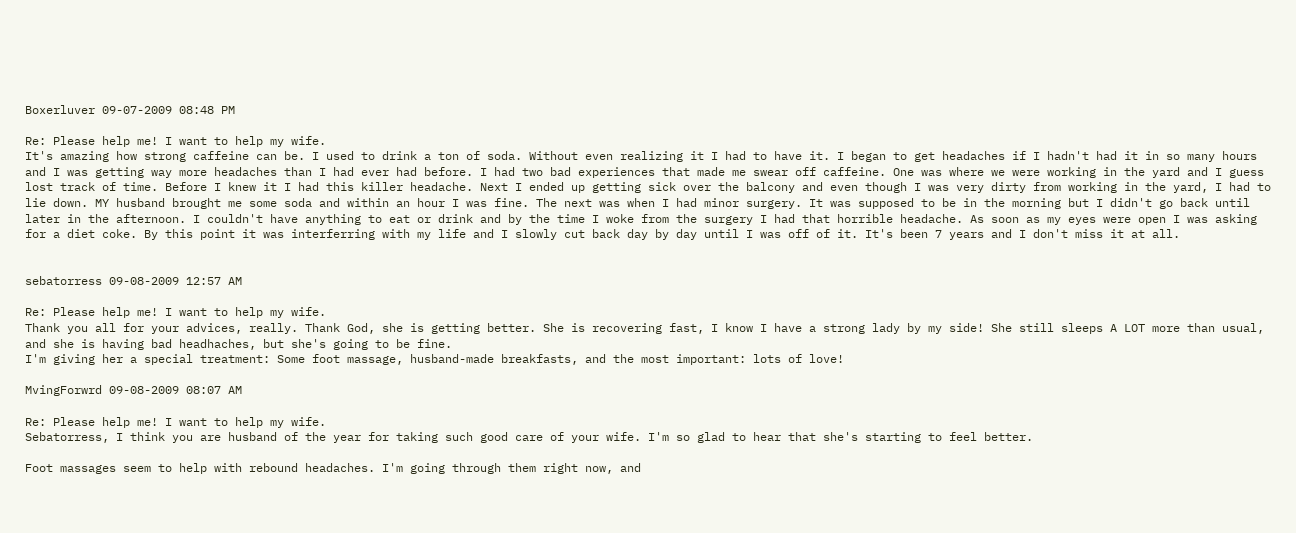Boxerluver 09-07-2009 08:48 PM

Re: Please help me! I want to help my wife.
It's amazing how strong caffeine can be. I used to drink a ton of soda. Without even realizing it I had to have it. I began to get headaches if I hadn't had it in so many hours and I was getting way more headaches than I had ever had before. I had two bad experiences that made me swear off caffeine. One was where we were working in the yard and I guess lost track of time. Before I knew it I had this killer headache. Next I ended up getting sick over the balcony and even though I was very dirty from working in the yard, I had to lie down. MY husband brought me some soda and within an hour I was fine. The next was when I had minor surgery. It was supposed to be in the morning but I didn't go back until later in the afternoon. I couldn't have anything to eat or drink and by the time I woke from the surgery I had that horrible headache. As soon as my eyes were open I was asking for a diet coke. By this point it was interferring with my life and I slowly cut back day by day until I was off of it. It's been 7 years and I don't miss it at all.


sebatorress 09-08-2009 12:57 AM

Re: Please help me! I want to help my wife.
Thank you all for your advices, really. Thank God, she is getting better. She is recovering fast, I know I have a strong lady by my side! She still sleeps A LOT more than usual, and she is having bad headhaches, but she's going to be fine.
I'm giving her a special treatment: Some foot massage, husband-made breakfasts, and the most important: lots of love!

MvingForwrd 09-08-2009 08:07 AM

Re: Please help me! I want to help my wife.
Sebatorress, I think you are husband of the year for taking such good care of your wife. I'm so glad to hear that she's starting to feel better.

Foot massages seem to help with rebound headaches. I'm going through them right now, and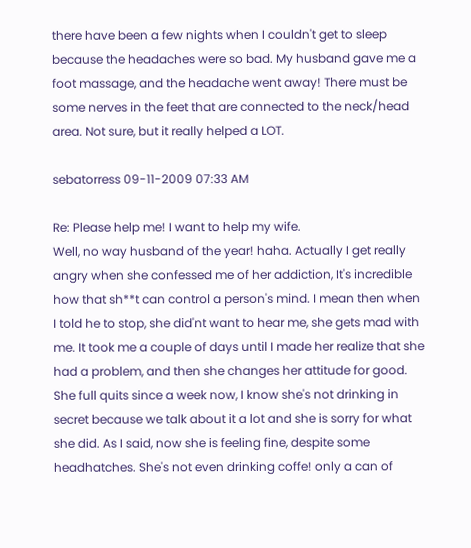there have been a few nights when I couldn't get to sleep because the headaches were so bad. My husband gave me a foot massage, and the headache went away! There must be some nerves in the feet that are connected to the neck/head area. Not sure, but it really helped a LOT.

sebatorress 09-11-2009 07:33 AM

Re: Please help me! I want to help my wife.
Well, no way husband of the year! haha. Actually I get really angry when she confessed me of her addiction, It's incredible how that sh**t can control a person's mind. I mean then when I told he to stop, she did'nt want to hear me, she gets mad with me. It took me a couple of days until I made her realize that she had a problem, and then she changes her attitude for good. She full quits since a week now, I know she's not drinking in secret because we talk about it a lot and she is sorry for what she did. As I said, now she is feeling fine, despite some headhatches. She's not even drinking coffe! only a can of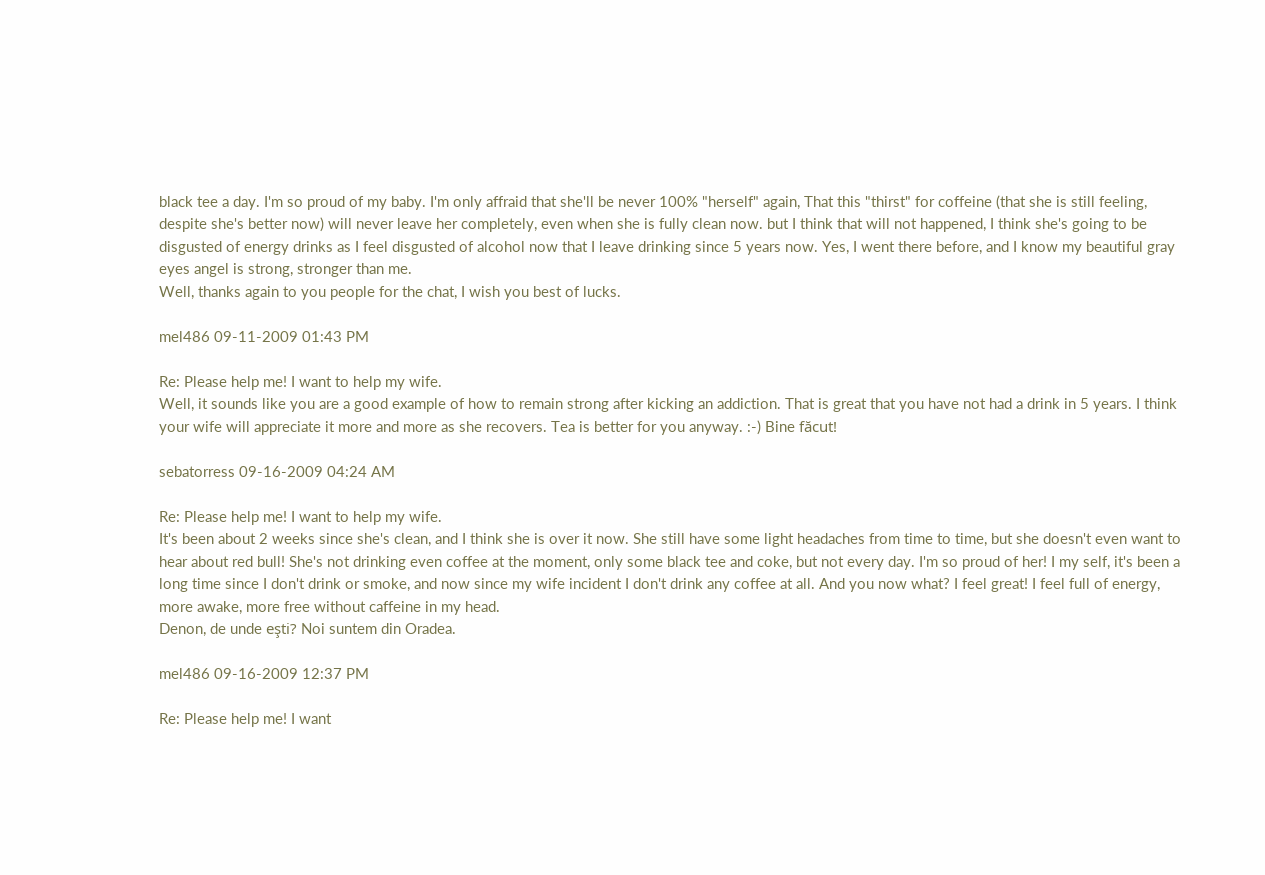black tee a day. I'm so proud of my baby. I'm only affraid that she'll be never 100% "herself" again, That this "thirst" for coffeine (that she is still feeling, despite she's better now) will never leave her completely, even when she is fully clean now. but I think that will not happened, I think she's going to be disgusted of energy drinks as I feel disgusted of alcohol now that I leave drinking since 5 years now. Yes, I went there before, and I know my beautiful gray eyes angel is strong, stronger than me.
Well, thanks again to you people for the chat, I wish you best of lucks.

mel486 09-11-2009 01:43 PM

Re: Please help me! I want to help my wife.
Well, it sounds like you are a good example of how to remain strong after kicking an addiction. That is great that you have not had a drink in 5 years. I think your wife will appreciate it more and more as she recovers. Tea is better for you anyway. :-) Bine făcut!

sebatorress 09-16-2009 04:24 AM

Re: Please help me! I want to help my wife.
It's been about 2 weeks since she's clean, and I think she is over it now. She still have some light headaches from time to time, but she doesn't even want to hear about red bull! She's not drinking even coffee at the moment, only some black tee and coke, but not every day. I'm so proud of her! I my self, it's been a long time since I don't drink or smoke, and now since my wife incident I don't drink any coffee at all. And you now what? I feel great! I feel full of energy, more awake, more free without caffeine in my head.
Denon, de unde eşti? Noi suntem din Oradea.

mel486 09-16-2009 12:37 PM

Re: Please help me! I want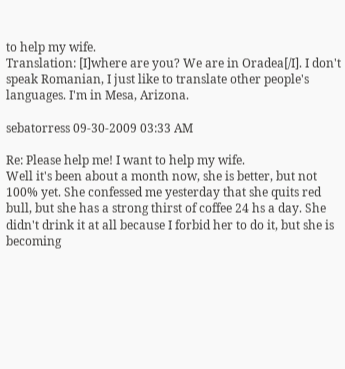to help my wife.
Translation: [I]where are you? We are in Oradea[/I]. I don't speak Romanian, I just like to translate other people's languages. I'm in Mesa, Arizona.

sebatorress 09-30-2009 03:33 AM

Re: Please help me! I want to help my wife.
Well it's been about a month now, she is better, but not 100% yet. She confessed me yesterday that she quits red bull, but she has a strong thirst of coffee 24 hs a day. She didn't drink it at all because I forbid her to do it, but she is becoming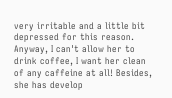very irritable and a little bit depressed for this reason. Anyway, I can't allow her to drink coffee, I want her clean of any caffeine at all! Besides, she has develop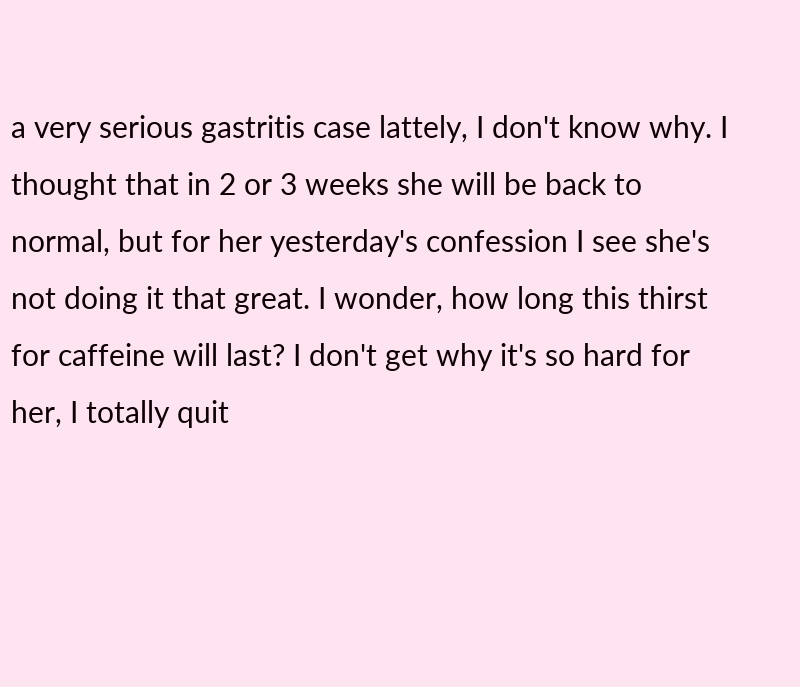a very serious gastritis case lattely, I don't know why. I thought that in 2 or 3 weeks she will be back to normal, but for her yesterday's confession I see she's not doing it that great. I wonder, how long this thirst for caffeine will last? I don't get why it's so hard for her, I totally quit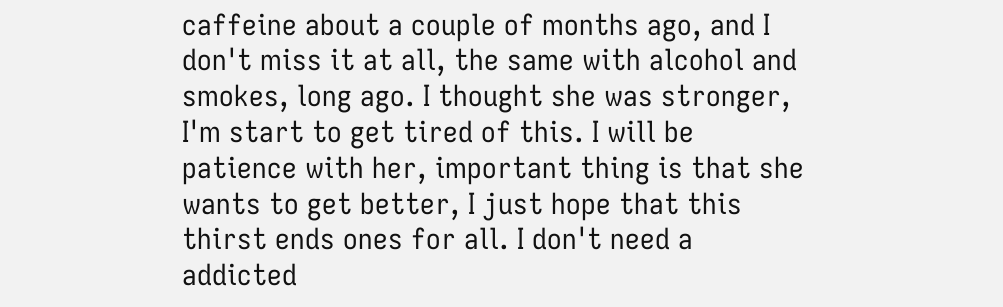caffeine about a couple of months ago, and I don't miss it at all, the same with alcohol and smokes, long ago. I thought she was stronger, I'm start to get tired of this. I will be patience with her, important thing is that she wants to get better, I just hope that this thirst ends ones for all. I don't need a addicted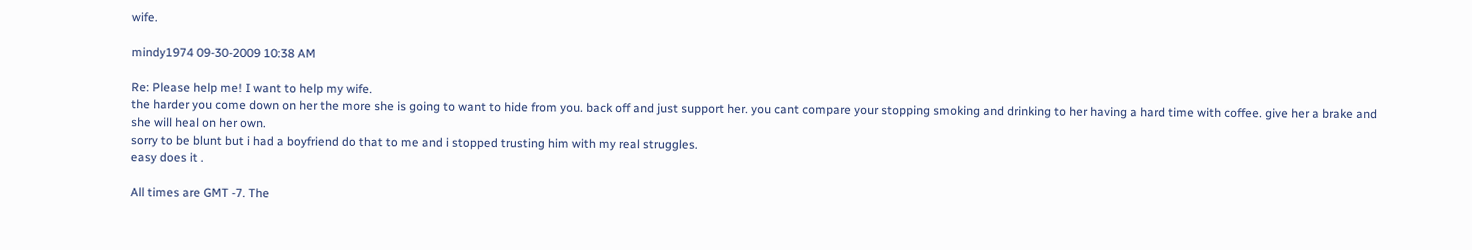wife.

mindy1974 09-30-2009 10:38 AM

Re: Please help me! I want to help my wife.
the harder you come down on her the more she is going to want to hide from you. back off and just support her. you cant compare your stopping smoking and drinking to her having a hard time with coffee. give her a brake and she will heal on her own.
sorry to be blunt but i had a boyfriend do that to me and i stopped trusting him with my real struggles.
easy does it .

All times are GMT -7. The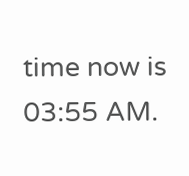time now is 03:55 AM.